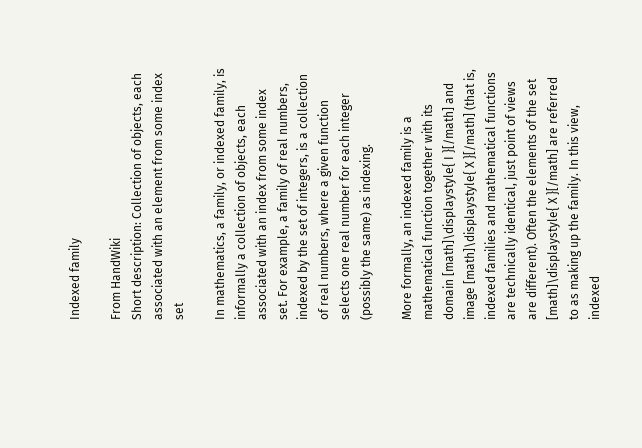Indexed family

From HandWiki
Short description: Collection of objects, each associated with an element from some index set

In mathematics, a family, or indexed family, is informally a collection of objects, each associated with an index from some index set. For example, a family of real numbers, indexed by the set of integers, is a collection of real numbers, where a given function selects one real number for each integer (possibly the same) as indexing.

More formally, an indexed family is a mathematical function together with its domain [math]\displaystyle{ I }[/math] and image [math]\displaystyle{ X }[/math] (that is, indexed families and mathematical functions are technically identical, just point of views are different). Often the elements of the set [math]\displaystyle{ X }[/math] are referred to as making up the family. In this view, indexed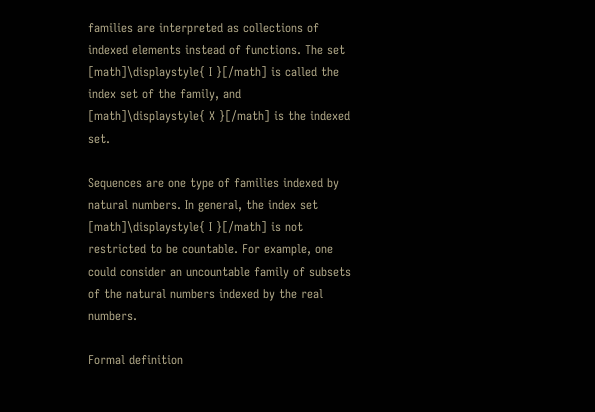families are interpreted as collections of indexed elements instead of functions. The set [math]\displaystyle{ I }[/math] is called the index set of the family, and [math]\displaystyle{ X }[/math] is the indexed set.

Sequences are one type of families indexed by natural numbers. In general, the index set [math]\displaystyle{ I }[/math] is not restricted to be countable. For example, one could consider an uncountable family of subsets of the natural numbers indexed by the real numbers.

Formal definition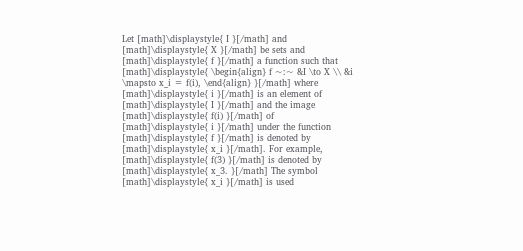Let [math]\displaystyle{ I }[/math] and [math]\displaystyle{ X }[/math] be sets and [math]\displaystyle{ f }[/math] a function such that [math]\displaystyle{ \begin{align} f ~:~ &I \to X \\ &i \mapsto x_i = f(i), \end{align} }[/math] where [math]\displaystyle{ i }[/math] is an element of [math]\displaystyle{ I }[/math] and the image [math]\displaystyle{ f(i) }[/math] of [math]\displaystyle{ i }[/math] under the function [math]\displaystyle{ f }[/math] is denoted by [math]\displaystyle{ x_i }[/math]. For example, [math]\displaystyle{ f(3) }[/math] is denoted by [math]\displaystyle{ x_3. }[/math] The symbol [math]\displaystyle{ x_i }[/math] is used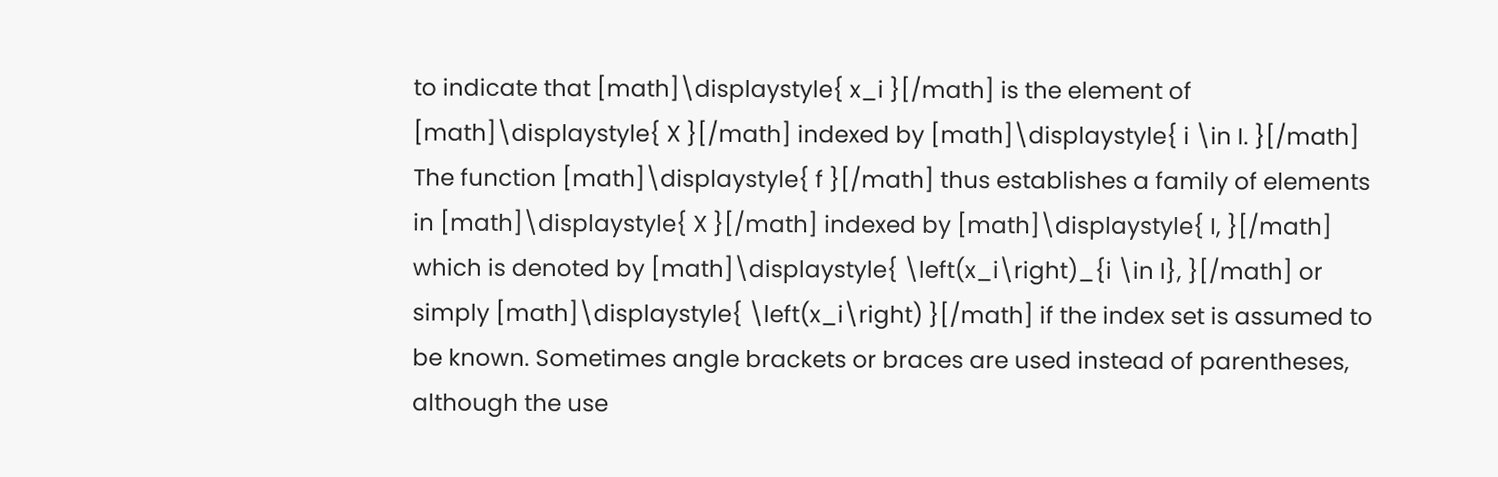to indicate that [math]\displaystyle{ x_i }[/math] is the element of [math]\displaystyle{ X }[/math] indexed by [math]\displaystyle{ i \in I. }[/math] The function [math]\displaystyle{ f }[/math] thus establishes a family of elements in [math]\displaystyle{ X }[/math] indexed by [math]\displaystyle{ I, }[/math] which is denoted by [math]\displaystyle{ \left(x_i\right)_{i \in I}, }[/math] or simply [math]\displaystyle{ \left(x_i\right) }[/math] if the index set is assumed to be known. Sometimes angle brackets or braces are used instead of parentheses, although the use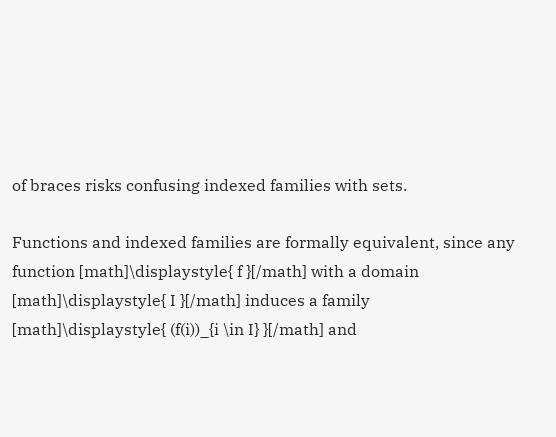of braces risks confusing indexed families with sets.

Functions and indexed families are formally equivalent, since any function [math]\displaystyle{ f }[/math] with a domain [math]\displaystyle{ I }[/math] induces a family [math]\displaystyle{ (f(i))_{i \in I} }[/math] and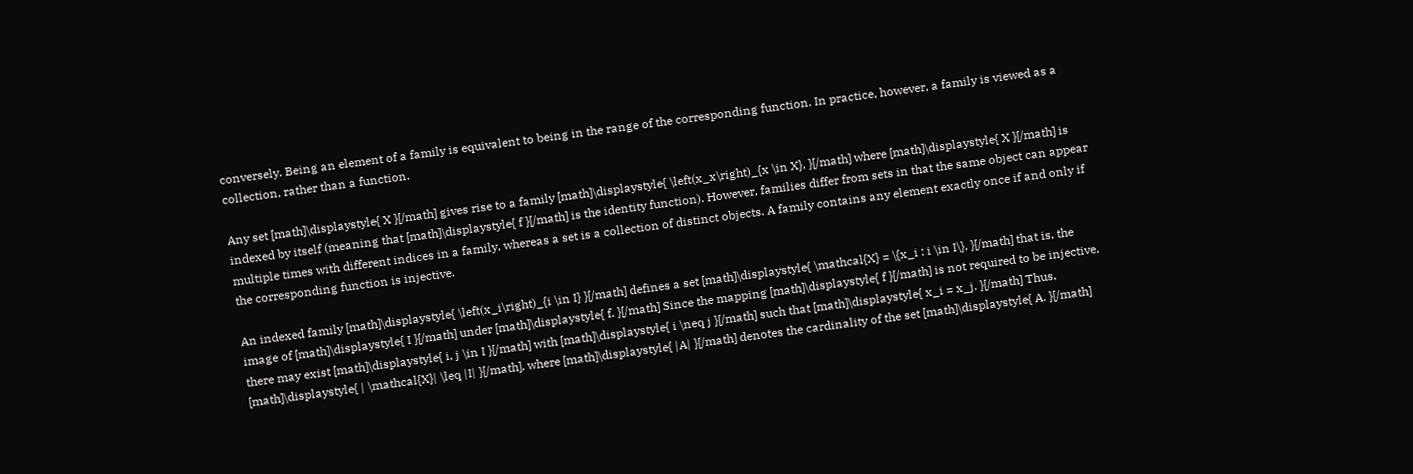conversely. Being an element of a family is equivalent to being in the range of the corresponding function. In practice, however, a family is viewed as a collection, rather than a function.

Any set [math]\displaystyle{ X }[/math] gives rise to a family [math]\displaystyle{ \left(x_x\right)_{x \in X}, }[/math] where [math]\displaystyle{ X }[/math] is indexed by itself (meaning that [math]\displaystyle{ f }[/math] is the identity function). However, families differ from sets in that the same object can appear multiple times with different indices in a family, whereas a set is a collection of distinct objects. A family contains any element exactly once if and only if the corresponding function is injective.

An indexed family [math]\displaystyle{ \left(x_i\right)_{i \in I} }[/math] defines a set [math]\displaystyle{ \mathcal{X} = \{x_i : i \in I\}, }[/math] that is, the image of [math]\displaystyle{ I }[/math] under [math]\displaystyle{ f. }[/math] Since the mapping [math]\displaystyle{ f }[/math] is not required to be injective, there may exist [math]\displaystyle{ i, j \in I }[/math] with [math]\displaystyle{ i \neq j }[/math] such that [math]\displaystyle{ x_i = x_j. }[/math] Thus, [math]\displaystyle{ | \mathcal{X}| \leq |I| }[/math], where [math]\displaystyle{ |A| }[/math] denotes the cardinality of the set [math]\displaystyle{ A. }[/math]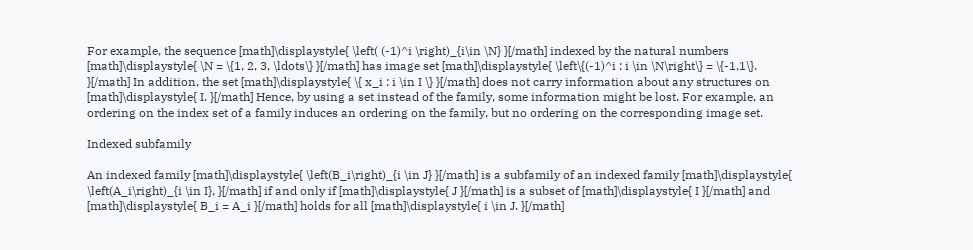For example, the sequence [math]\displaystyle{ \left( (-1)^i \right)_{i\in \N} }[/math] indexed by the natural numbers [math]\displaystyle{ \N = \{1, 2, 3, \ldots\} }[/math] has image set [math]\displaystyle{ \left\{(-1)^i : i \in \N\right\} = \{-1,1\}. }[/math] In addition, the set [math]\displaystyle{ \{ x_i : i \in I \} }[/math] does not carry information about any structures on [math]\displaystyle{ I. }[/math] Hence, by using a set instead of the family, some information might be lost. For example, an ordering on the index set of a family induces an ordering on the family, but no ordering on the corresponding image set.

Indexed subfamily

An indexed family [math]\displaystyle{ \left(B_i\right)_{i \in J} }[/math] is a subfamily of an indexed family [math]\displaystyle{ \left(A_i\right)_{i \in I}, }[/math] if and only if [math]\displaystyle{ J }[/math] is a subset of [math]\displaystyle{ I }[/math] and [math]\displaystyle{ B_i = A_i }[/math] holds for all [math]\displaystyle{ i \in J. }[/math]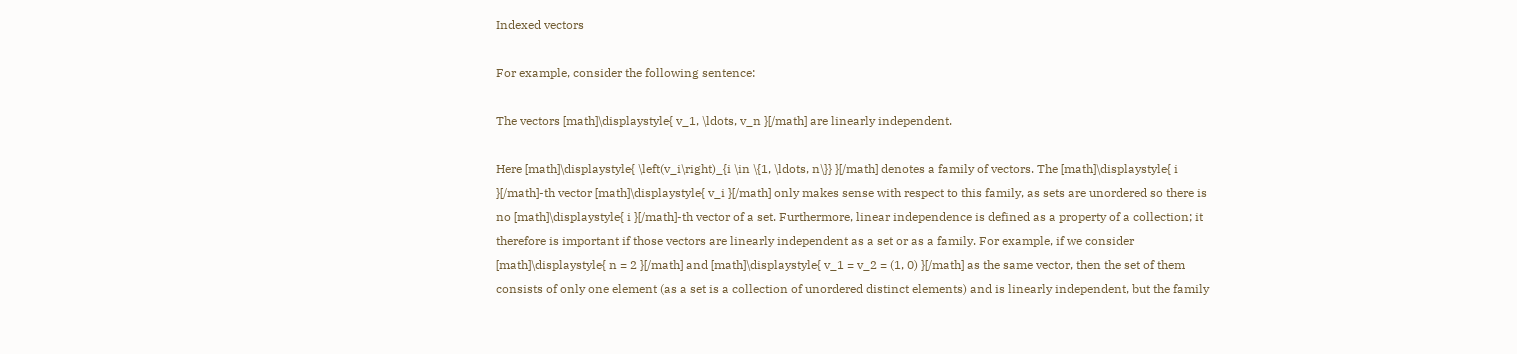Indexed vectors

For example, consider the following sentence:

The vectors [math]\displaystyle{ v_1, \ldots, v_n }[/math] are linearly independent.

Here [math]\displaystyle{ \left(v_i\right)_{i \in \{1, \ldots, n\}} }[/math] denotes a family of vectors. The [math]\displaystyle{ i }[/math]-th vector [math]\displaystyle{ v_i }[/math] only makes sense with respect to this family, as sets are unordered so there is no [math]\displaystyle{ i }[/math]-th vector of a set. Furthermore, linear independence is defined as a property of a collection; it therefore is important if those vectors are linearly independent as a set or as a family. For example, if we consider [math]\displaystyle{ n = 2 }[/math] and [math]\displaystyle{ v_1 = v_2 = (1, 0) }[/math] as the same vector, then the set of them consists of only one element (as a set is a collection of unordered distinct elements) and is linearly independent, but the family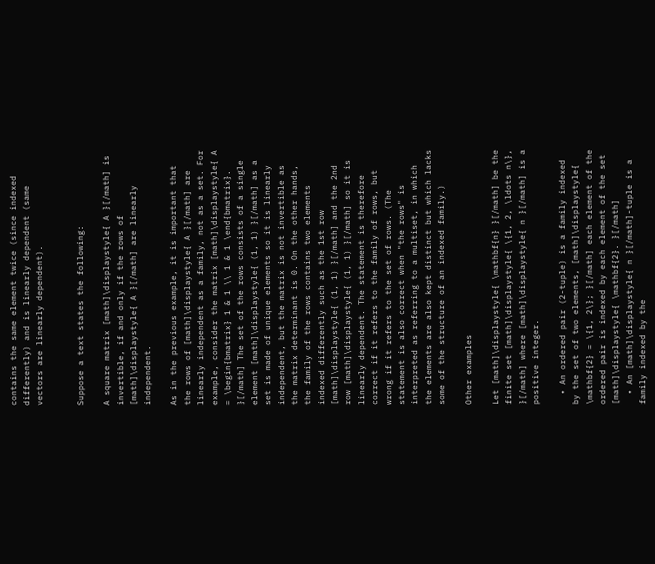contains the same element twice (since indexed differently) and is linearly dependent (same vectors are linearly dependent).


Suppose a text states the following:

A square matrix [math]\displaystyle{ A }[/math] is invertible, if and only if the rows of [math]\displaystyle{ A }[/math] are linearly independent.

As in the previous example, it is important that the rows of [math]\displaystyle{ A }[/math] are linearly independent as a family, not as a set. For example, consider the matrix [math]\displaystyle{ A = \begin{bmatrix} 1 & 1 \\ 1 & 1 \end{bmatrix}. }[/math] The set of the rows consists of a single element [math]\displaystyle{ (1, 1) }[/math] as a set is made of unique elements so it is linearly independent, but the matrix is not invertible as the matrix determinant is 0. On the other hands, the family of the rows contains two elements indexed differently such as the 1st row [math]\displaystyle{ (1, 1) }[/math] and the 2nd row [math]\displaystyle{ (1, 1) }[/math] so it is linearly dependent. The statement is therefore correct if it refers to the family of rows, but wrong if it refers to the set of rows. (The statement is also correct when "the rows" is interpreted as referring to a multiset, in which the elements are also kept distinct but which lacks some of the structure of an indexed family.)

Other examples

Let [math]\displaystyle{ \mathbf{n} }[/math] be the finite set [math]\displaystyle{ \{1, 2, \ldots n\}, }[/math] where [math]\displaystyle{ n }[/math] is a positive integer.

  • An ordered pair (2-tuple) is a family indexed by the set of two elements, [math]\displaystyle{ \mathbf{2} = \{1, 2\}; }[/math] each element of the ordered pair is indexed by each element of the set [math]\displaystyle{ \mathbf{2}. }[/math]
  • An [math]\displaystyle{ n }[/math]-tuple is a family indexed by the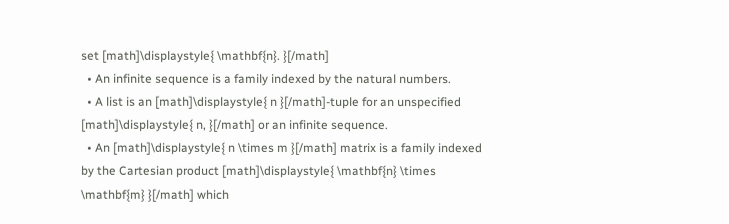set [math]\displaystyle{ \mathbf{n}. }[/math]
  • An infinite sequence is a family indexed by the natural numbers.
  • A list is an [math]\displaystyle{ n }[/math]-tuple for an unspecified [math]\displaystyle{ n, }[/math] or an infinite sequence.
  • An [math]\displaystyle{ n \times m }[/math] matrix is a family indexed by the Cartesian product [math]\displaystyle{ \mathbf{n} \times \mathbf{m} }[/math] which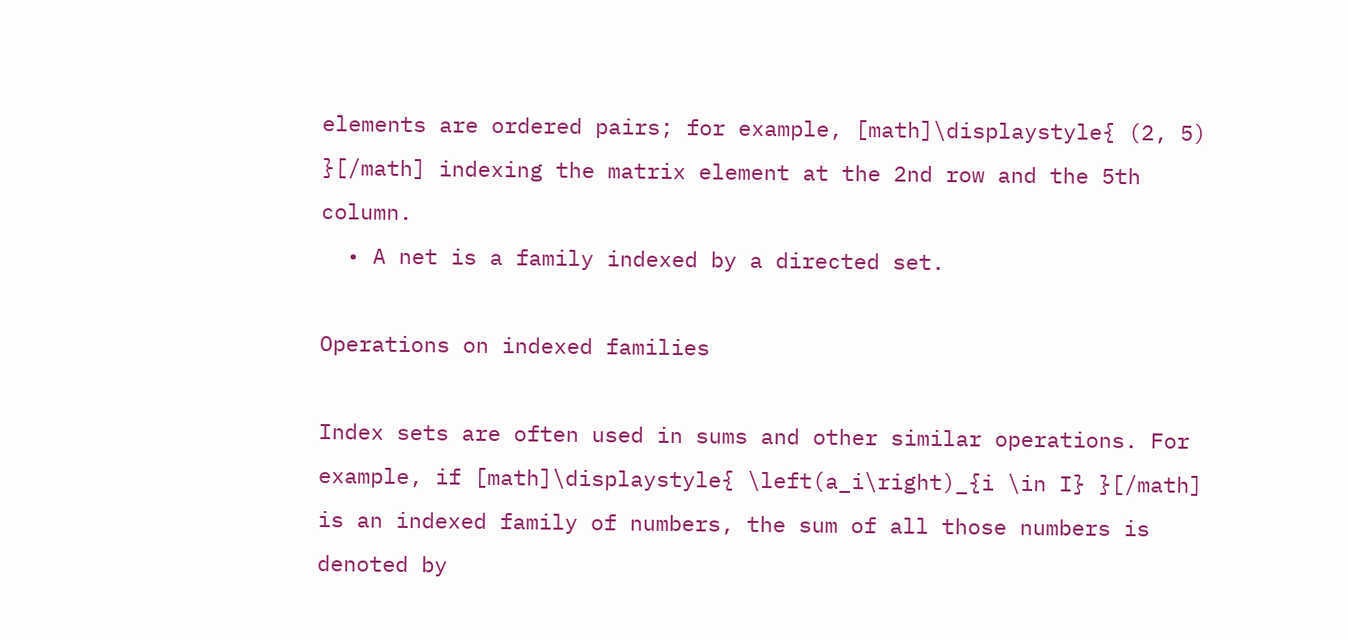elements are ordered pairs; for example, [math]\displaystyle{ (2, 5) }[/math] indexing the matrix element at the 2nd row and the 5th column.
  • A net is a family indexed by a directed set.

Operations on indexed families

Index sets are often used in sums and other similar operations. For example, if [math]\displaystyle{ \left(a_i\right)_{i \in I} }[/math] is an indexed family of numbers, the sum of all those numbers is denoted by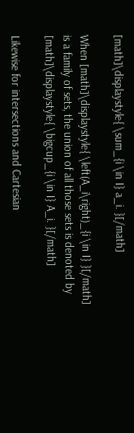[math]\displaystyle{ \sum_{i \in I} a_i. }[/math]

When [math]\displaystyle{ \left(A_i\right)_{i \in I} }[/math] is a family of sets, the union of all those sets is denoted by [math]\displaystyle{ \bigcup_{i \in I} A_i. }[/math]

Likewise for intersections and Cartesian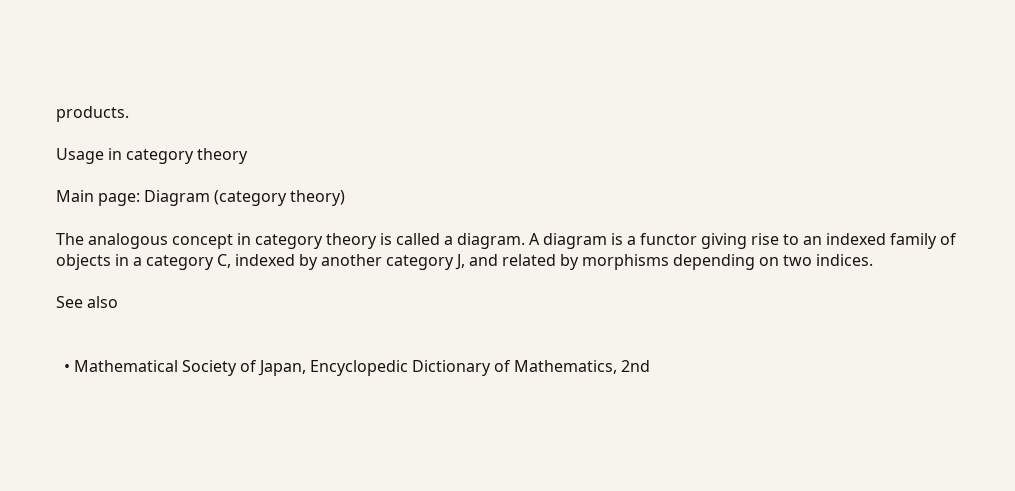products.

Usage in category theory

Main page: Diagram (category theory)

The analogous concept in category theory is called a diagram. A diagram is a functor giving rise to an indexed family of objects in a category C, indexed by another category J, and related by morphisms depending on two indices.

See also


  • Mathematical Society of Japan, Encyclopedic Dictionary of Mathematics, 2nd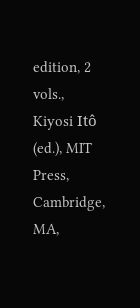edition, 2 vols., Kiyosi Itô (ed.), MIT Press, Cambridge, MA,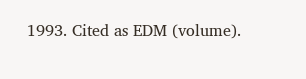1993. Cited as EDM (volume).